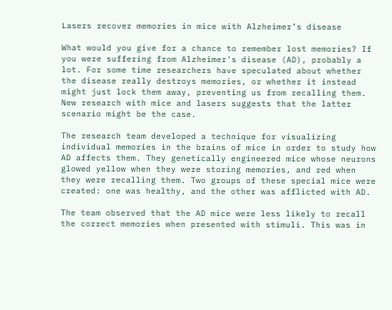Lasers recover memories in mice with Alzheimer’s disease

What would you give for a chance to remember lost memories? If you were suffering from Alzheimer's disease (AD), probably a lot. For some time researchers have speculated about whether the disease really destroys memories, or whether it instead might just lock them away, preventing us from recalling them. New research with mice and lasers suggests that the latter scenario might be the case.

The research team developed a technique for visualizing individual memories in the brains of mice in order to study how AD affects them. They genetically engineered mice whose neurons glowed yellow when they were storing memories, and red when they were recalling them. Two groups of these special mice were created: one was healthy, and the other was afflicted with AD.

The team observed that the AD mice were less likely to recall the correct memories when presented with stimuli. This was in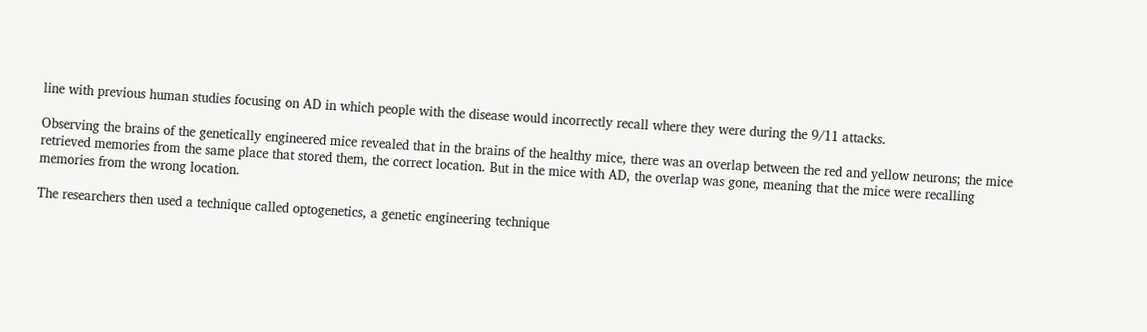line with previous human studies focusing on AD in which people with the disease would incorrectly recall where they were during the 9/11 attacks.

Observing the brains of the genetically engineered mice revealed that in the brains of the healthy mice, there was an overlap between the red and yellow neurons; the mice retrieved memories from the same place that stored them, the correct location. But in the mice with AD, the overlap was gone, meaning that the mice were recalling memories from the wrong location.

The researchers then used a technique called optogenetics, a genetic engineering technique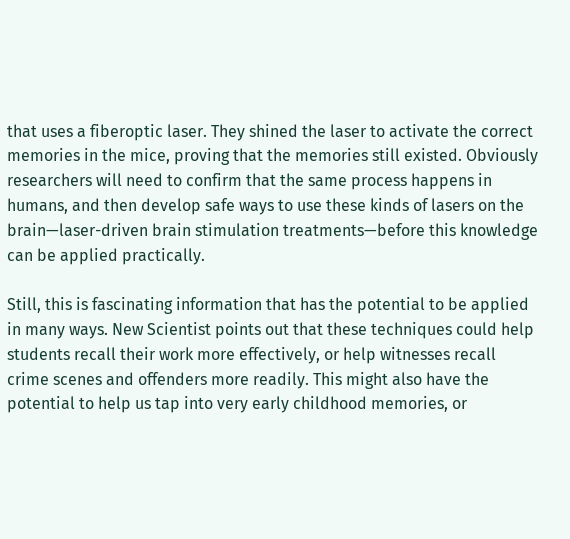that uses a fiberoptic laser. They shined the laser to activate the correct memories in the mice, proving that the memories still existed. Obviously researchers will need to confirm that the same process happens in humans, and then develop safe ways to use these kinds of lasers on the brain—laser-driven brain stimulation treatments—before this knowledge can be applied practically.

Still, this is fascinating information that has the potential to be applied in many ways. New Scientist points out that these techniques could help students recall their work more effectively, or help witnesses recall crime scenes and offenders more readily. This might also have the potential to help us tap into very early childhood memories, or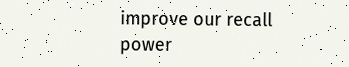improve our recall power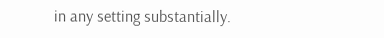in any setting substantially.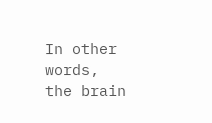In other words, the brain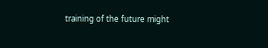training of the future might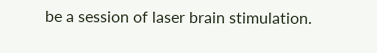be a session of laser brain stimulation.